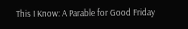This I Know: A Parable for Good Friday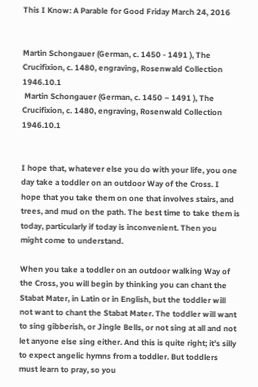This I Know: A Parable for Good Friday March 24, 2016


Martin Schongauer (German, c. 1450 - 1491 ), The Crucifixion, c. 1480, engraving, Rosenwald Collection 1946.10.1
 Martin Schongauer (German, c. 1450 – 1491 ), The Crucifixion, c. 1480, engraving, Rosenwald Collection 1946.10.1


I hope that, whatever else you do with your life, you one day take a toddler on an outdoor Way of the Cross. I hope that you take them on one that involves stairs, and trees, and mud on the path. The best time to take them is today, particularly if today is inconvenient. Then you might come to understand.

When you take a toddler on an outdoor walking Way of the Cross, you will begin by thinking you can chant the Stabat Mater, in Latin or in English, but the toddler will not want to chant the Stabat Mater. The toddler will want to sing gibberish, or Jingle Bells, or not sing at all and not let anyone else sing either. And this is quite right; it’s silly to expect angelic hymns from a toddler. But toddlers must learn to pray, so you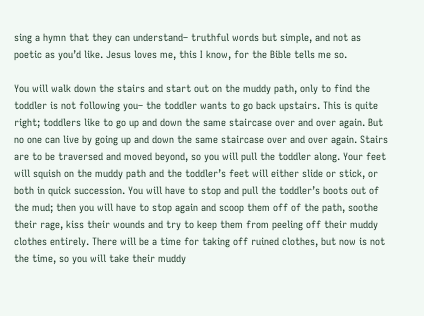sing a hymn that they can understand– truthful words but simple, and not as poetic as you’d like. Jesus loves me, this I know, for the Bible tells me so.

You will walk down the stairs and start out on the muddy path, only to find the toddler is not following you– the toddler wants to go back upstairs. This is quite right; toddlers like to go up and down the same staircase over and over again. But no one can live by going up and down the same staircase over and over again. Stairs are to be traversed and moved beyond, so you will pull the toddler along. Your feet will squish on the muddy path and the toddler’s feet will either slide or stick, or both in quick succession. You will have to stop and pull the toddler’s boots out of the mud; then you will have to stop again and scoop them off of the path, soothe their rage, kiss their wounds and try to keep them from peeling off their muddy clothes entirely. There will be a time for taking off ruined clothes, but now is not the time, so you will take their muddy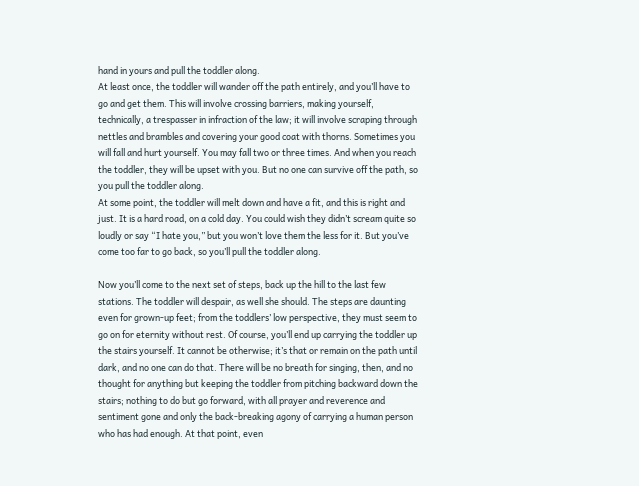hand in yours and pull the toddler along.
At least once, the toddler will wander off the path entirely, and you’ll have to go and get them. This will involve crossing barriers, making yourself, technically, a trespasser in infraction of the law; it will involve scraping through nettles and brambles and covering your good coat with thorns. Sometimes you will fall and hurt yourself. You may fall two or three times. And when you reach the toddler, they will be upset with you. But no one can survive off the path, so you pull the toddler along.
At some point, the toddler will melt down and have a fit, and this is right and just. It is a hard road, on a cold day. You could wish they didn’t scream quite so loudly or say “I hate you,” but you won’t love them the less for it. But you’ve come too far to go back, so you’ll pull the toddler along.

Now you’ll come to the next set of steps, back up the hill to the last few stations. The toddler will despair, as well she should. The steps are daunting even for grown-up feet; from the toddlers’ low perspective, they must seem to go on for eternity without rest. Of course, you’ll end up carrying the toddler up the stairs yourself. It cannot be otherwise; it’s that or remain on the path until dark, and no one can do that. There will be no breath for singing, then, and no thought for anything but keeping the toddler from pitching backward down the stairs; nothing to do but go forward, with all prayer and reverence and sentiment gone and only the back-breaking agony of carrying a human person who has had enough. At that point, even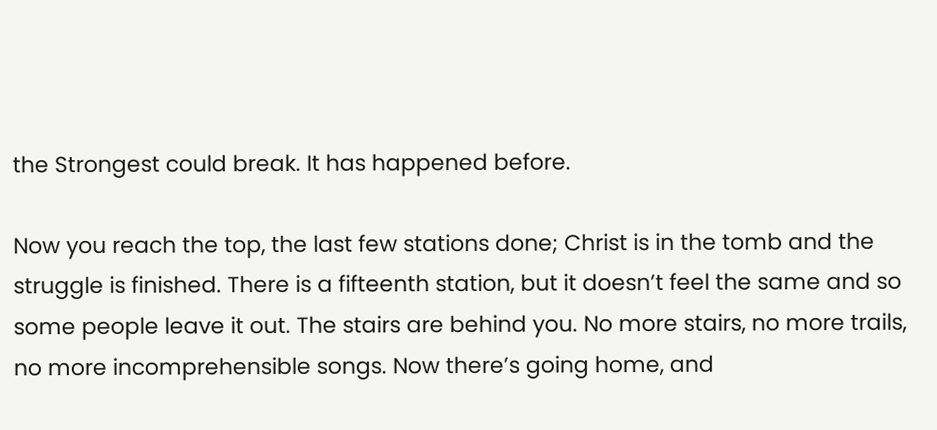the Strongest could break. It has happened before.

Now you reach the top, the last few stations done; Christ is in the tomb and the struggle is finished. There is a fifteenth station, but it doesn’t feel the same and so some people leave it out. The stairs are behind you. No more stairs, no more trails, no more incomprehensible songs. Now there’s going home, and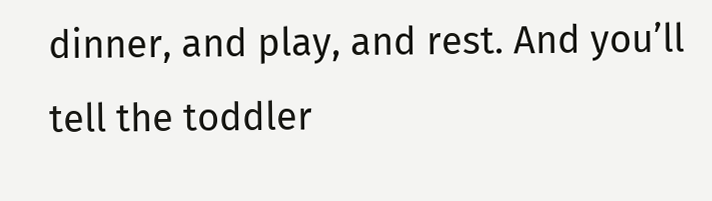dinner, and play, and rest. And you’ll tell the toddler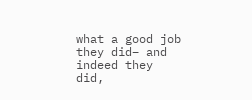what a good job they did– and indeed they did,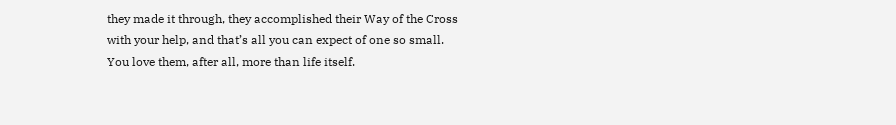they made it through, they accomplished their Way of the Cross with your help, and that’s all you can expect of one so small. You love them, after all, more than life itself.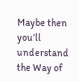Maybe then you’ll understand the Way of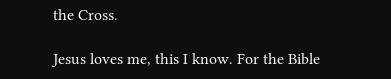the Cross.

Jesus loves me, this I know. For the Bible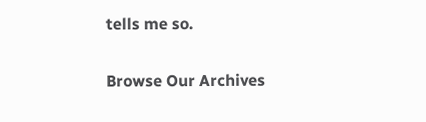tells me so.

Browse Our Archives